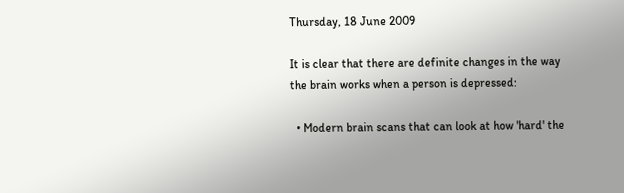Thursday, 18 June 2009

It is clear that there are definite changes in the way the brain works when a person is depressed:

  • Modern brain scans that can look at how 'hard' the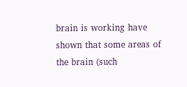brain is working have shown that some areas of the brain (such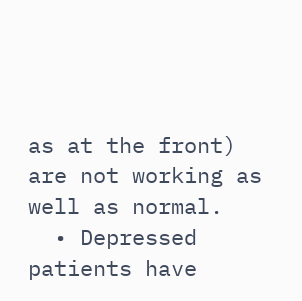as at the front) are not working as well as normal.
  • Depressed patients have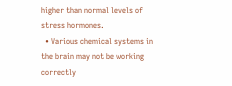higher than normal levels of stress hormones.
  • Various chemical systems in the brain may not be working correctly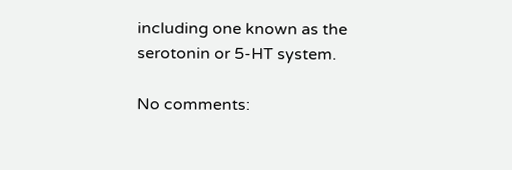including one known as the serotonin or 5-HT system.

No comments: